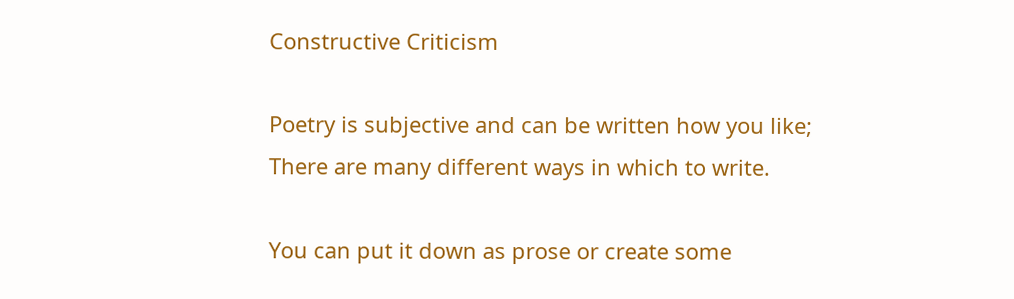Constructive Criticism

Poetry is subjective and can be written how you like;
There are many different ways in which to write.

You can put it down as prose or create some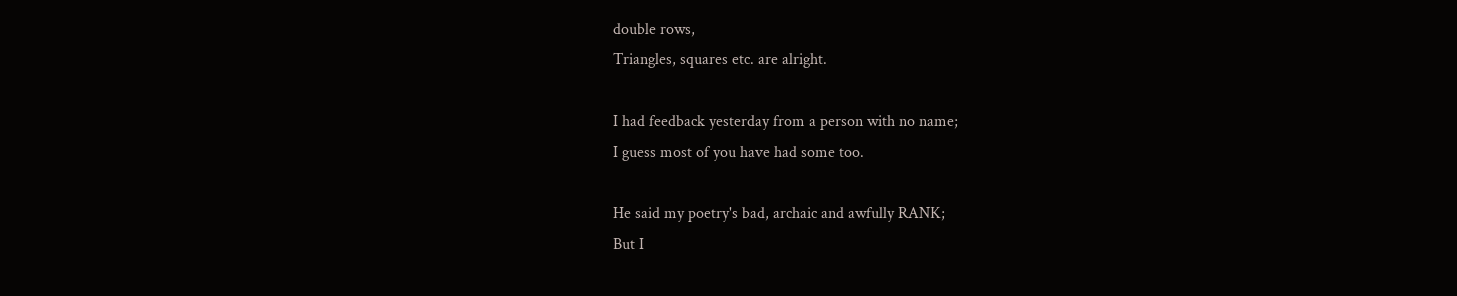double rows,
Triangles, squares etc. are alright.

I had feedback yesterday from a person with no name;
I guess most of you have had some too.

He said my poetry's bad, archaic and awfully RANK;
But I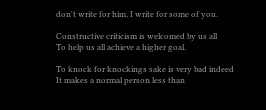don't write for him, I write for some of you.

Constructive criticism is welcomed by us all
To help us all achieve a higher goal.

To knock for knockings sake is very bad indeed
It makes a normal person less than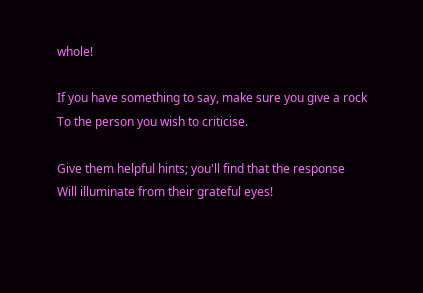whole!

If you have something to say, make sure you give a rock
To the person you wish to criticise.

Give them helpful hints; you'll find that the response
Will illuminate from their grateful eyes!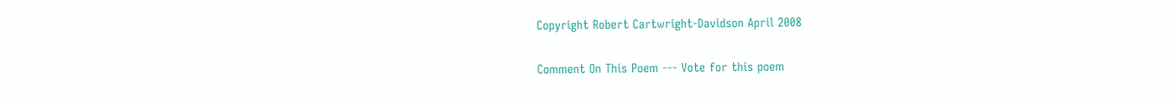Copyright Robert Cartwright-Davidson April 2008

Comment On This Poem --- Vote for this poem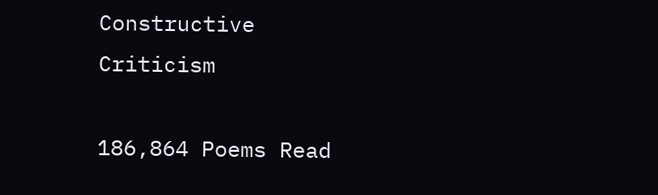Constructive Criticism

186,864 Poems Read